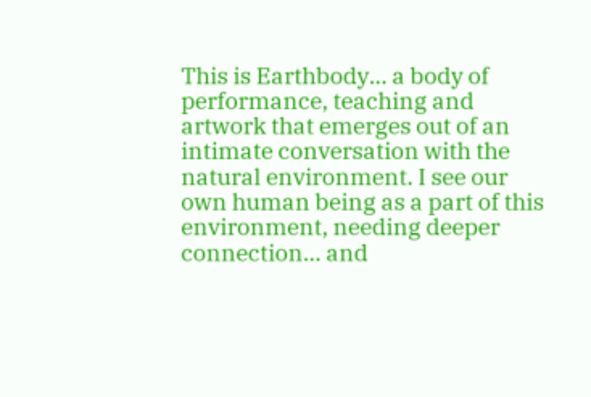This is Earthbody... a body of performance, teaching and artwork that emerges out of an intimate conversation with the natural environment. I see our own human being as a part of this environment, needing deeper connection... and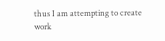thus I am attempting to create work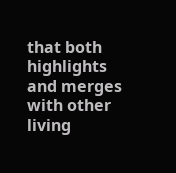that both highlights and merges with other living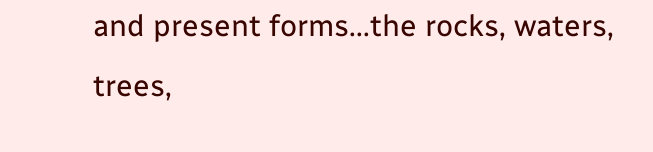and present forms...the rocks, waters, trees,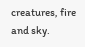creatures, fire and sky.